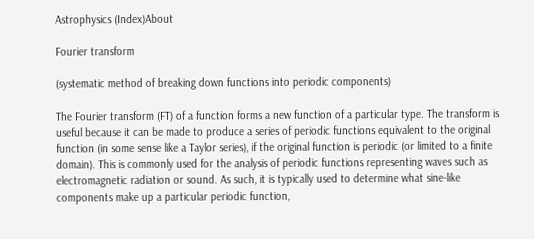Astrophysics (Index)About

Fourier transform

(systematic method of breaking down functions into periodic components)

The Fourier transform (FT) of a function forms a new function of a particular type. The transform is useful because it can be made to produce a series of periodic functions equivalent to the original function (in some sense like a Taylor series), if the original function is periodic (or limited to a finite domain). This is commonly used for the analysis of periodic functions representing waves such as electromagnetic radiation or sound. As such, it is typically used to determine what sine-like components make up a particular periodic function,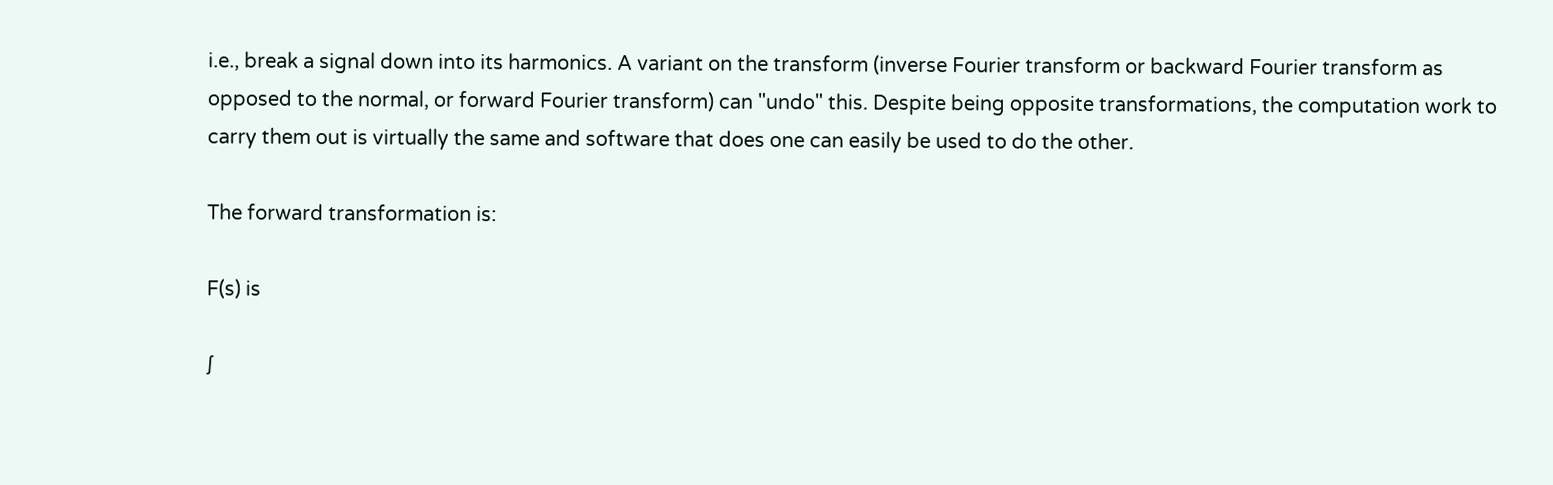i.e., break a signal down into its harmonics. A variant on the transform (inverse Fourier transform or backward Fourier transform as opposed to the normal, or forward Fourier transform) can "undo" this. Despite being opposite transformations, the computation work to carry them out is virtually the same and software that does one can easily be used to do the other.

The forward transformation is:

F(s) is

∫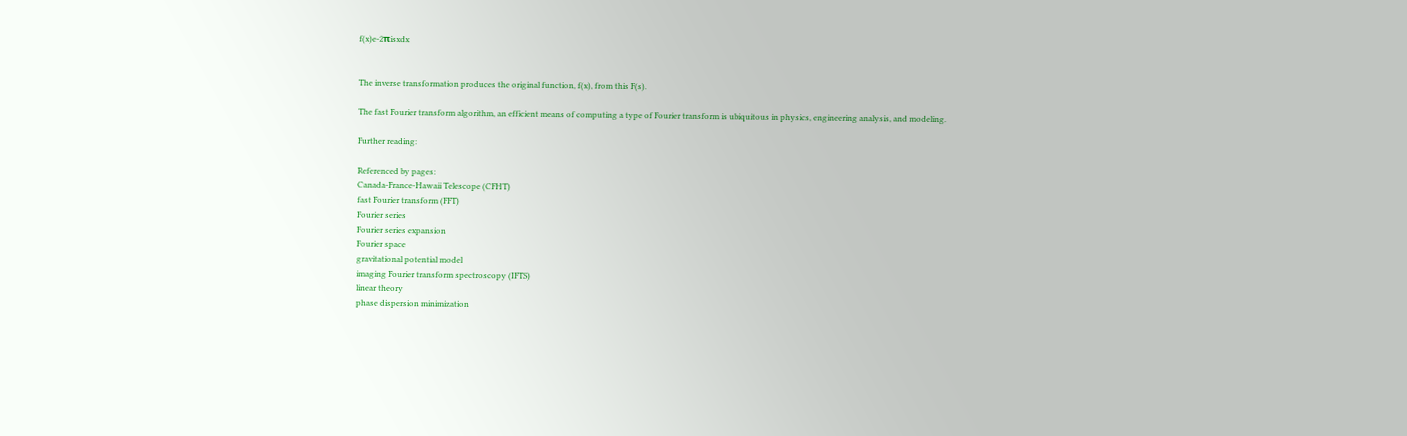f(x)e-2πisxdx


The inverse transformation produces the original function, f(x), from this F(s).

The fast Fourier transform algorithm, an efficient means of computing a type of Fourier transform is ubiquitous in physics, engineering analysis, and modeling.

Further reading:

Referenced by pages:
Canada-France-Hawaii Telescope (CFHT)
fast Fourier transform (FFT)
Fourier series
Fourier series expansion
Fourier space
gravitational potential model
imaging Fourier transform spectroscopy (IFTS)
linear theory
phase dispersion minimization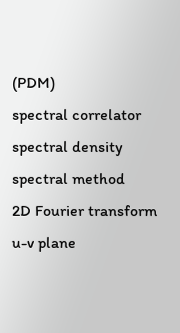(PDM)
spectral correlator
spectral density
spectral method
2D Fourier transform
u-v plane